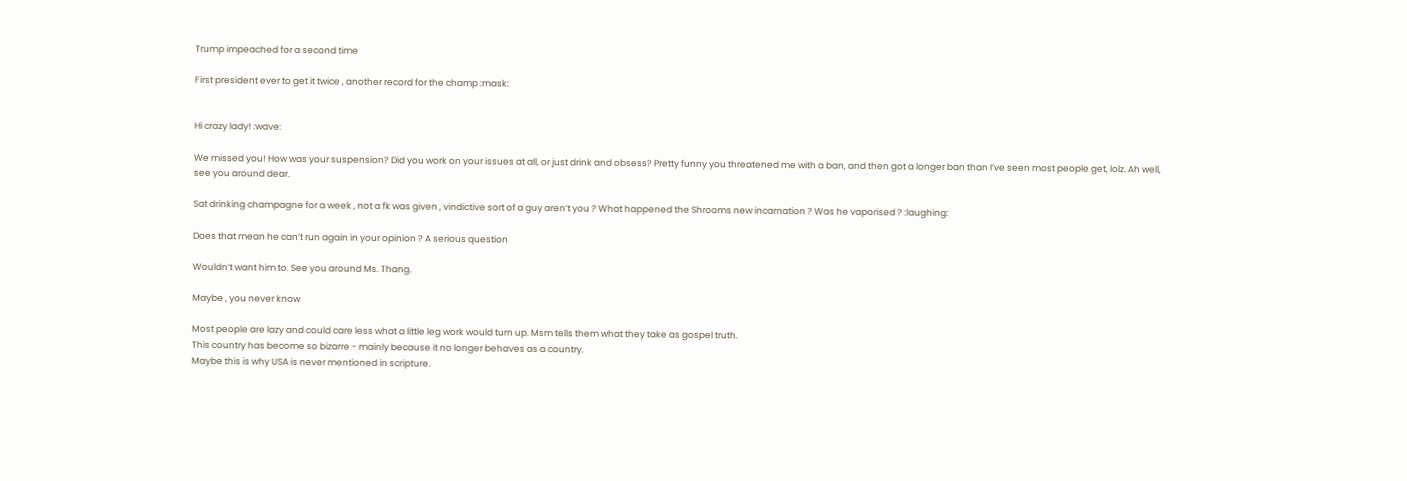Trump impeached for a second time

First president ever to get it twice , another record for the champ :mask:


Hi crazy lady! :wave:

We missed you! How was your suspension? Did you work on your issues at all, or just drink and obsess? Pretty funny you threatened me with a ban, and then got a longer ban than I’ve seen most people get, lolz. Ah well, see you around dear.

Sat drinking champagne for a week , not a fk was given , vindictive sort of a guy aren’t you ? What happened the Shrooms new incarnation ? Was he vaporised ? :laughing:

Does that mean he can’t run again in your opinion ? A serious question

Wouldn’t want him to. See you around Ms. Thang.

Maybe , you never know

Most people are lazy and could care less what a little leg work would turn up. Msm tells them what they take as gospel truth.
This country has become so bizarre - mainly because it no longer behaves as a country.
Maybe this is why USA is never mentioned in scripture.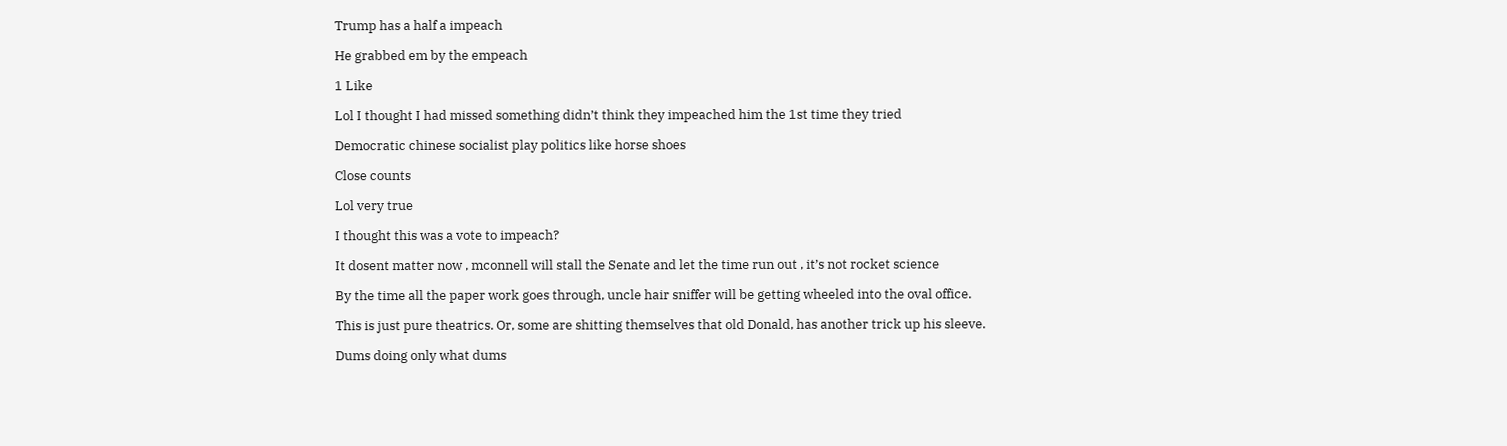Trump has a half a impeach

He grabbed em by the empeach

1 Like

Lol I thought I had missed something didn’t think they impeached him the 1st time they tried

Democratic chinese socialist play politics like horse shoes

Close counts

Lol very true

I thought this was a vote to impeach?

It dosent matter now , mconnell will stall the Senate and let the time run out , it’s not rocket science

By the time all the paper work goes through, uncle hair sniffer will be getting wheeled into the oval office.

This is just pure theatrics. Or, some are shitting themselves that old Donald, has another trick up his sleeve.

Dums doing only what dums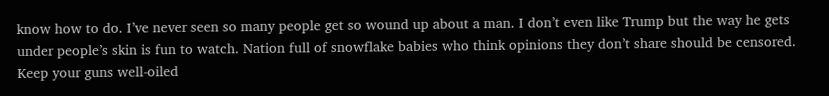know how to do. I’ve never seen so many people get so wound up about a man. I don’t even like Trump but the way he gets under people’s skin is fun to watch. Nation full of snowflake babies who think opinions they don’t share should be censored. Keep your guns well-oiled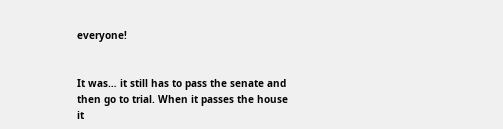everyone!


It was… it still has to pass the senate and then go to trial. When it passes the house it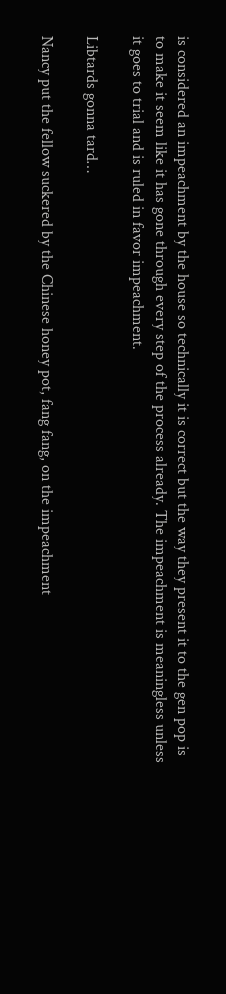is considered an impeachment by the house so technically it is correct but the way they present it to the gen pop is to make it seem like it has gone through every step of the process already. The impeachment is meaningless unless it goes to trial and is ruled in favor impeachment.

Libtards gonna tard…

Nancy put the fellow suckered by the Chinese honey pot, fang fang, on the impeachment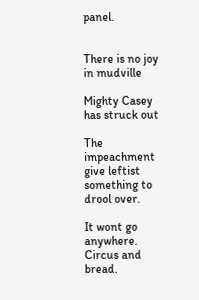panel.


There is no joy in mudville

Mighty Casey has struck out

The impeachment give leftist something to drool over.

It wont go anywhere. Circus and bread.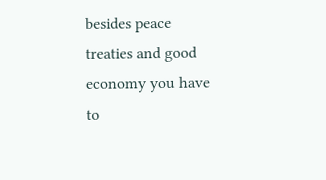besides peace treaties and good economy you have to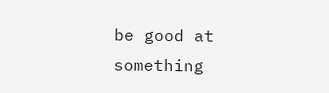be good at something